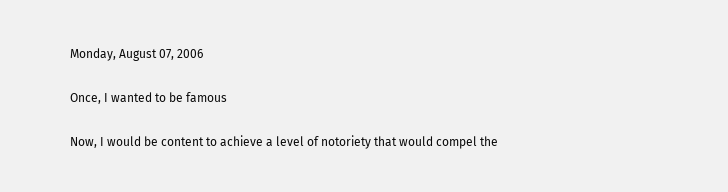Monday, August 07, 2006

Once, I wanted to be famous

Now, I would be content to achieve a level of notoriety that would compel the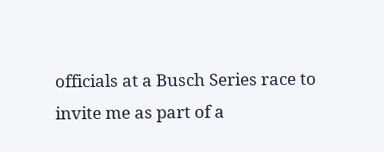officials at a Busch Series race to invite me as part of a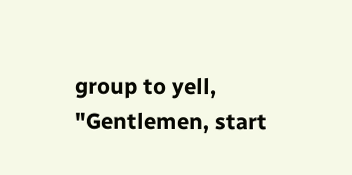group to yell, "Gentlemen, start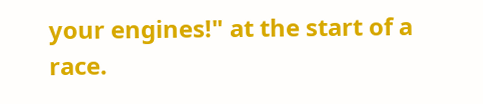your engines!" at the start of a race.